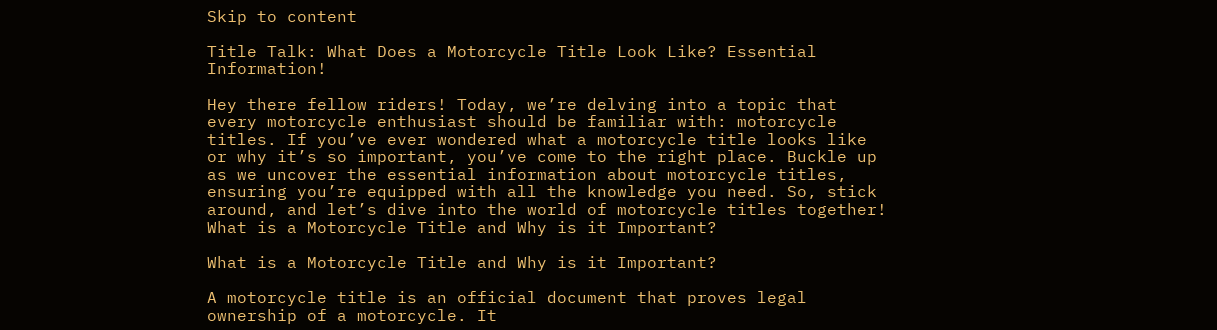Skip to content

Title Talk: What Does a Motorcycle Title Look Like? Essential Information!

Hey there fellow riders! Today, we’re delving into a topic that every motorcycle enthusiast should be familiar with: motorcycle titles. If you’ve ever wondered what a motorcycle title looks like or why it’s so important, you’ve come to the right place. Buckle up as we uncover the essential information about motorcycle titles, ensuring you’re equipped with all the knowledge you need. So, stick around, and let’s dive into the world of motorcycle titles together!
What is a Motorcycle Title and Why is it Important?

What is a Motorcycle Title and Why is it Important?

A motorcycle title is an official document that proves legal ownership of a motorcycle. It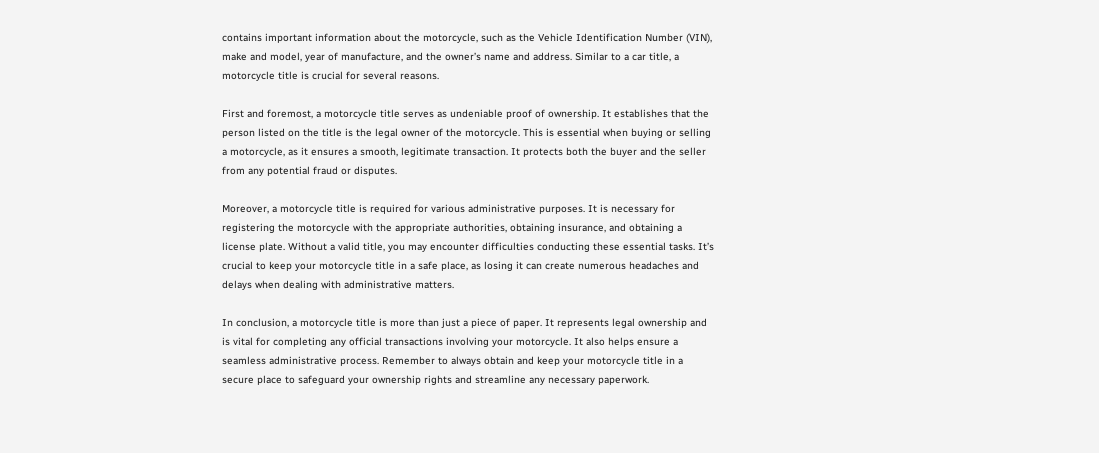contains important information about the motorcycle, such as the Vehicle Identification Number (VIN), make and model, year of manufacture, and the owner’s name and address. Similar to a car title, a motorcycle title is crucial for several reasons.

First and foremost, a motorcycle title serves as undeniable proof of ownership. It establishes that the person listed on the title is the legal owner of the motorcycle. This is essential when buying or selling a motorcycle, as it ensures a smooth, legitimate transaction. It protects both the buyer and the seller from any potential fraud or disputes.

Moreover, a motorcycle title is required for various administrative purposes. It is necessary for registering the motorcycle with the appropriate authorities, obtaining insurance, and obtaining a license plate. Without a valid title, you may encounter difficulties conducting these essential tasks. It’s crucial to keep your motorcycle title in a safe place, as losing it can create numerous headaches and delays when dealing with administrative matters.

In conclusion, a motorcycle title is more than just a piece of paper. It represents legal ownership and is vital for completing any official transactions involving your motorcycle. It also helps ensure a seamless administrative process. Remember to always obtain and keep your motorcycle title in a secure place to safeguard your ownership rights and streamline any necessary paperwork.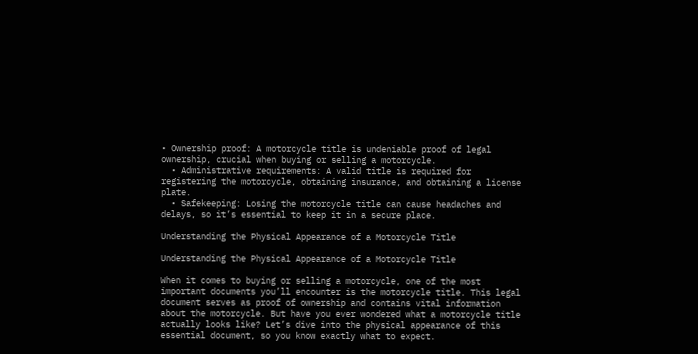• Ownership proof: A motorcycle title is undeniable proof of legal ownership, crucial when buying or selling a motorcycle.
  • Administrative requirements: A valid title is required for registering the motorcycle, obtaining insurance, and obtaining a license plate.
  • Safekeeping: Losing the motorcycle title can cause headaches and delays, so it’s essential to keep it in a secure place.

Understanding the Physical Appearance of a Motorcycle Title

Understanding the Physical Appearance of a Motorcycle Title

When it comes to buying or selling a motorcycle, one of the most important documents you’ll encounter is the motorcycle title. This legal document serves as proof of ownership and contains vital information about the motorcycle. But have you ever wondered what a motorcycle title actually looks like? Let’s dive into the physical appearance of this essential document, so you know exactly what to expect.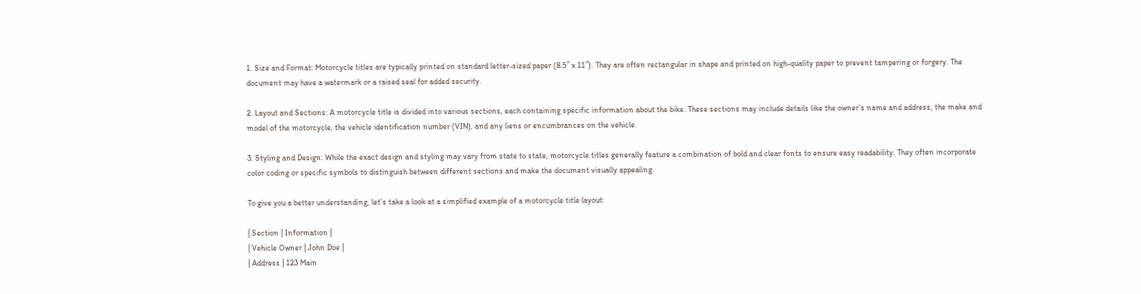1. Size and Format: Motorcycle titles are typically printed on standard letter-sized paper (8.5″ x 11″). They are often rectangular in shape and printed on high-quality paper to prevent tampering or forgery. The document may have a watermark or a raised seal for added security.

2. Layout and Sections: A motorcycle title is divided into various sections, each containing specific information about the bike. These sections may include details like the owner’s name and address, the make and model of the motorcycle, the vehicle identification number (VIN), and any liens or encumbrances on the vehicle.

3. Styling and Design: While the exact design and styling may vary from state to state, motorcycle titles generally feature a combination of bold and clear fonts to ensure easy readability. They often incorporate color coding or specific symbols to distinguish between different sections and make the document visually appealing.

To give you a better understanding, let’s take a look at a simplified example of a motorcycle title layout:

| Section | Information |
| Vehicle Owner | John Doe |
| Address | 123 Main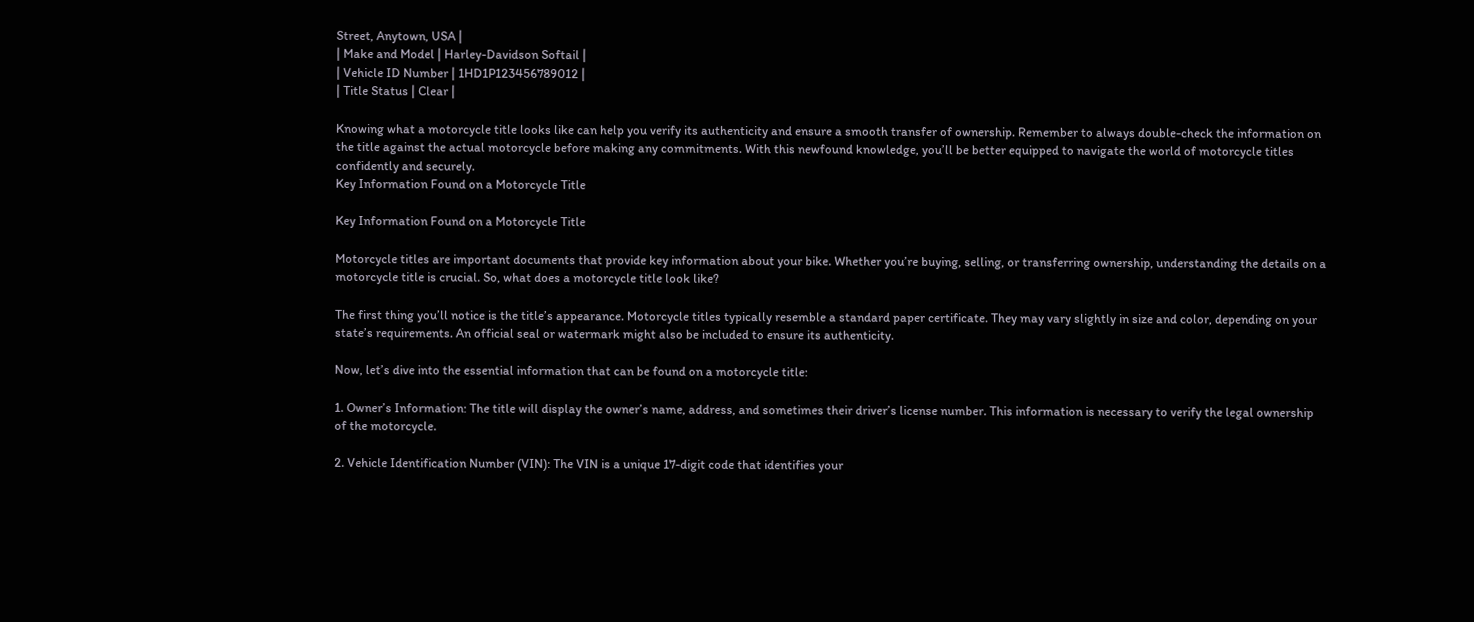Street, Anytown, USA |
| Make and Model | Harley-Davidson Softail |
| Vehicle ID Number | 1HD1P123456789012 |
| Title Status | Clear |

Knowing what a motorcycle title looks like can help you verify its authenticity and ensure a smooth transfer of ownership. Remember to always double-check the information on the title against the actual motorcycle before making any commitments. With this newfound knowledge, you’ll be better equipped to navigate the world of motorcycle titles confidently and securely.
Key Information Found on a Motorcycle Title

Key Information Found on a Motorcycle Title

Motorcycle titles are important documents that provide key information about your bike. Whether you’re buying, selling, or transferring ownership, understanding the details on a motorcycle title is crucial. So, what does a motorcycle title look like?

The first thing you’ll notice is the title’s appearance. Motorcycle titles typically resemble a standard paper certificate. They may vary slightly in size and color, depending on your state’s requirements. An official seal or watermark might also be included to ensure its authenticity.

Now, let’s dive into the essential information that can be found on a motorcycle title:

1. Owner’s Information: The title will display the owner’s name, address, and sometimes their driver’s license number. This information is necessary to verify the legal ownership of the motorcycle.

2. Vehicle Identification Number (VIN): The VIN is a unique 17-digit code that identifies your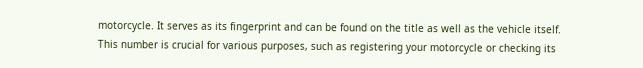motorcycle. It serves as its fingerprint and can be found on the title as well as the vehicle itself. This number is crucial for various purposes, such as registering your motorcycle or checking its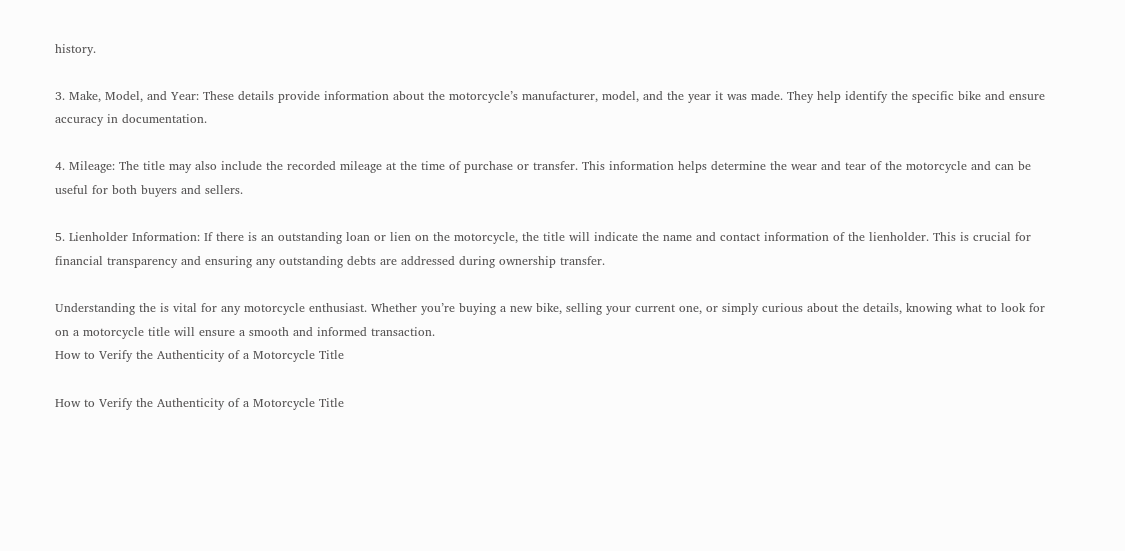history.

3. Make, Model, and Year: These details provide information about the motorcycle’s manufacturer, model, and the year it was made. They help identify the specific bike and ensure accuracy in documentation.

4. Mileage: The title may also include the recorded mileage at the time of purchase or transfer. This information helps determine the wear and tear of the motorcycle and can be useful for both buyers and sellers.

5. Lienholder Information: If there is an outstanding loan or lien on the motorcycle, the title will indicate the name and contact information of the lienholder. This is crucial for financial transparency and ensuring any outstanding debts are addressed during ownership transfer.

Understanding the is vital for any motorcycle enthusiast. Whether you’re buying a new bike, selling your current one, or simply curious about the details, knowing what to look for on a motorcycle title will ensure a smooth and informed transaction.
How to Verify the Authenticity of a Motorcycle Title

How to Verify the Authenticity of a Motorcycle Title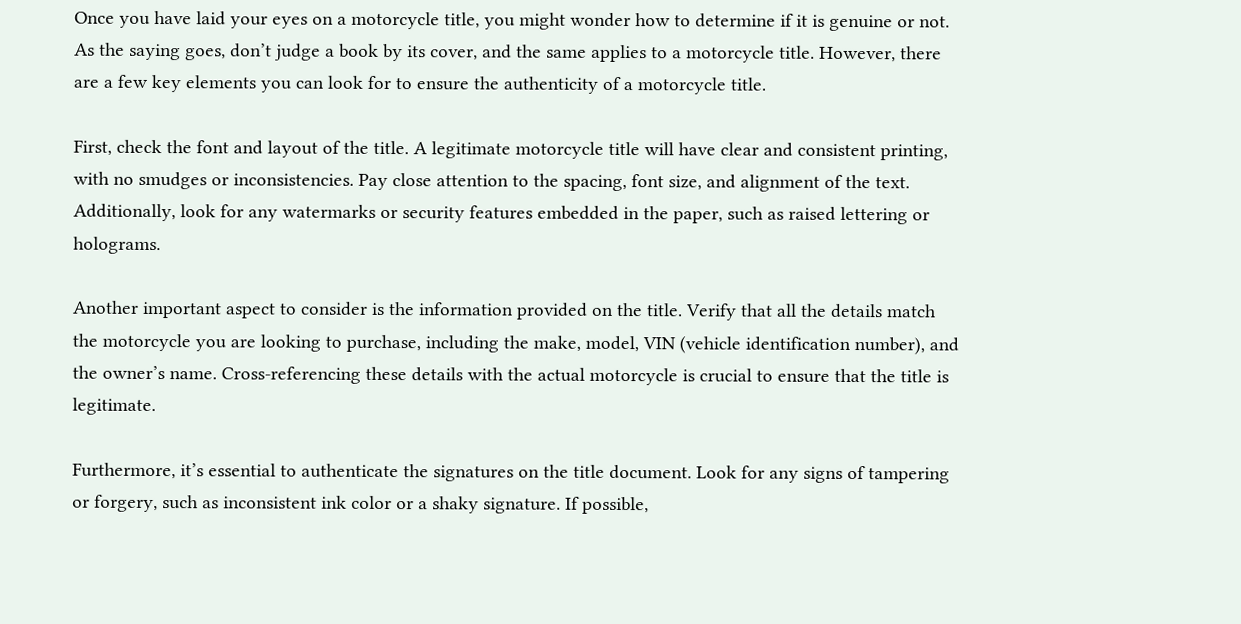Once you have laid your eyes on a motorcycle title, you might wonder how to determine if it is genuine or not. As the saying goes, don’t judge a book by its cover, and the same applies to a motorcycle title. However, there are a few key elements you can look for to ensure the authenticity of a motorcycle title.

First, check the font and layout of the title. A legitimate motorcycle title will have clear and consistent printing, with no smudges or inconsistencies. Pay close attention to the spacing, font size, and alignment of the text. Additionally, look for any watermarks or security features embedded in the paper, such as raised lettering or holograms.

Another important aspect to consider is the information provided on the title. Verify that all the details match the motorcycle you are looking to purchase, including the make, model, VIN (vehicle identification number), and the owner’s name. Cross-referencing these details with the actual motorcycle is crucial to ensure that the title is legitimate.

Furthermore, it’s essential to authenticate the signatures on the title document. Look for any signs of tampering or forgery, such as inconsistent ink color or a shaky signature. If possible,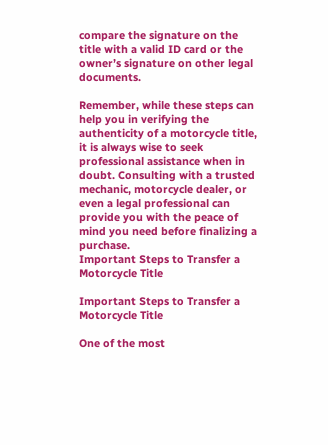compare the signature on the title with a valid ID card or the owner’s signature on other legal documents.

Remember, while these steps can help you in verifying the authenticity of a motorcycle title, it is always wise to seek professional assistance when in doubt. Consulting with a trusted mechanic, motorcycle dealer, or even a legal professional can provide you with the peace of mind you need before finalizing a purchase.
Important Steps to Transfer a Motorcycle Title

Important Steps to Transfer a Motorcycle Title

One of the most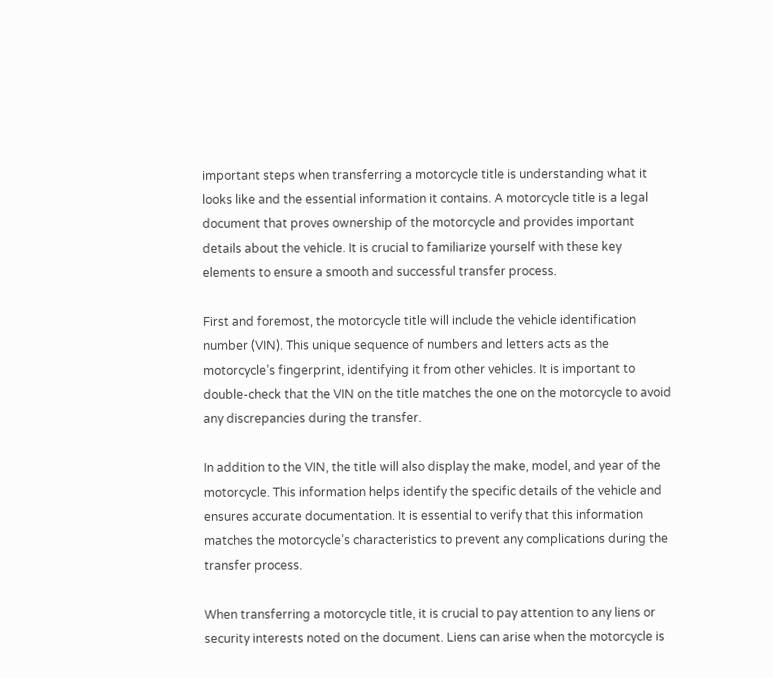important steps when transferring a motorcycle title is understanding what it looks like and the essential information it contains. A motorcycle title is a legal document that proves ownership of the motorcycle and provides important details about the vehicle. It is crucial to familiarize yourself with these key elements to ensure a smooth and successful transfer process.

First and foremost, the motorcycle title will include the vehicle identification number (VIN). This unique sequence of numbers and letters acts as the motorcycle’s fingerprint, identifying it from other vehicles. It is important to double-check that the VIN on the title matches the one on the motorcycle to avoid any discrepancies during the transfer.

In addition to the VIN, the title will also display the make, model, and year of the motorcycle. This information helps identify the specific details of the vehicle and ensures accurate documentation. It is essential to verify that this information matches the motorcycle’s characteristics to prevent any complications during the transfer process.

When transferring a motorcycle title, it is crucial to pay attention to any liens or security interests noted on the document. Liens can arise when the motorcycle is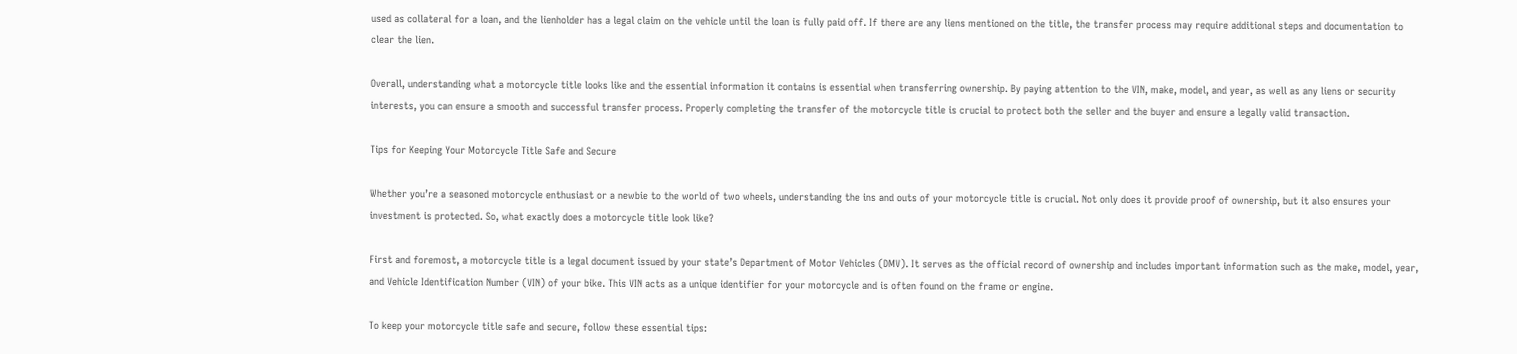used as collateral for a loan, and the lienholder has a legal claim on the vehicle until the loan is fully paid off. If there are any liens mentioned on the title, the transfer process may require additional steps and documentation to clear the lien.

Overall, understanding what a motorcycle title looks like and the essential information it contains is essential when transferring ownership. By paying attention to the VIN, make, model, and year, as well as any liens or security interests, you can ensure a smooth and successful transfer process. Properly completing the transfer of the motorcycle title is crucial to protect both the seller and the buyer and ensure a legally valid transaction.

Tips for Keeping Your Motorcycle Title Safe and Secure

Whether you’re a seasoned motorcycle enthusiast or a newbie to the world of two wheels, understanding the ins and outs of your motorcycle title is crucial. Not only does it provide proof of ownership, but it also ensures your investment is protected. So, what exactly does a motorcycle title look like?

First and foremost, a motorcycle title is a legal document issued by your state’s Department of Motor Vehicles (DMV). It serves as the official record of ownership and includes important information such as the make, model, year, and Vehicle Identification Number (VIN) of your bike. This VIN acts as a unique identifier for your motorcycle and is often found on the frame or engine.

To keep your motorcycle title safe and secure, follow these essential tips: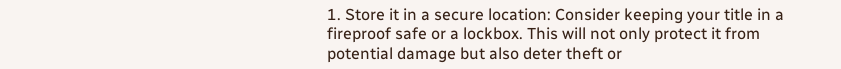1. Store it in a secure location: Consider keeping your title in a fireproof safe or a lockbox. This will not only protect it from potential damage but also deter theft or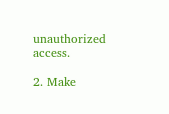unauthorized access.

2. Make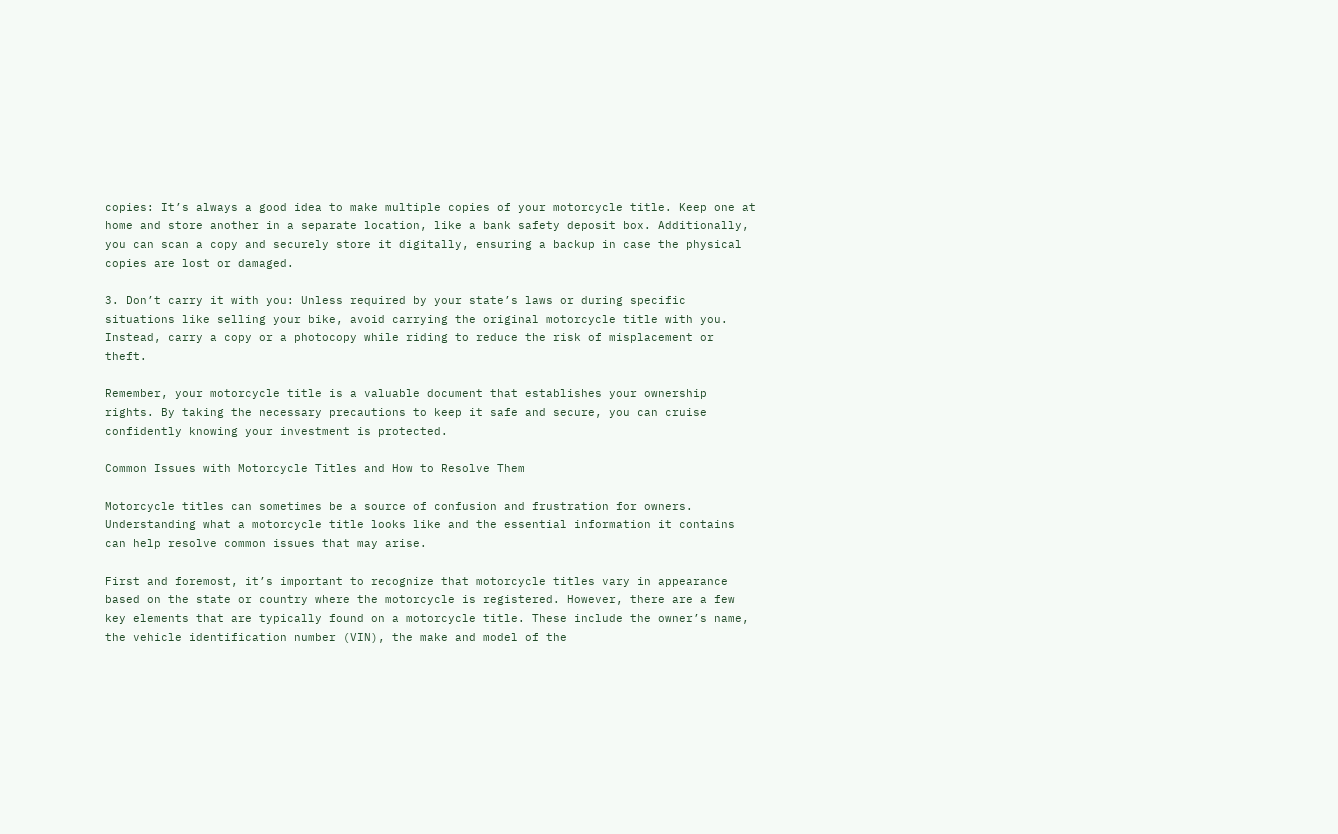copies: It’s always a good idea to make multiple copies of your motorcycle title. Keep one at home and store another in a separate location, like a bank safety deposit box. Additionally, you can scan a copy and securely store it digitally, ensuring a backup in case the physical copies are lost or damaged.

3. Don’t carry it with you: Unless required by your state’s laws or during specific situations like selling your bike, avoid carrying the original motorcycle title with you. Instead, carry a copy or a photocopy while riding to reduce the risk of misplacement or theft.

Remember, your motorcycle title is a valuable document that establishes your ownership rights. By taking the necessary precautions to keep it safe and secure, you can cruise confidently knowing your investment is protected.

Common Issues with Motorcycle Titles and How to Resolve Them

Motorcycle titles can sometimes be a source of confusion and frustration for owners. Understanding what a motorcycle title looks like and the essential information it contains can help resolve common issues that may arise.

First and foremost, it’s important to recognize that motorcycle titles vary in appearance based on the state or country where the motorcycle is registered. However, there are a few key elements that are typically found on a motorcycle title. These include the owner’s name, the vehicle identification number (VIN), the make and model of the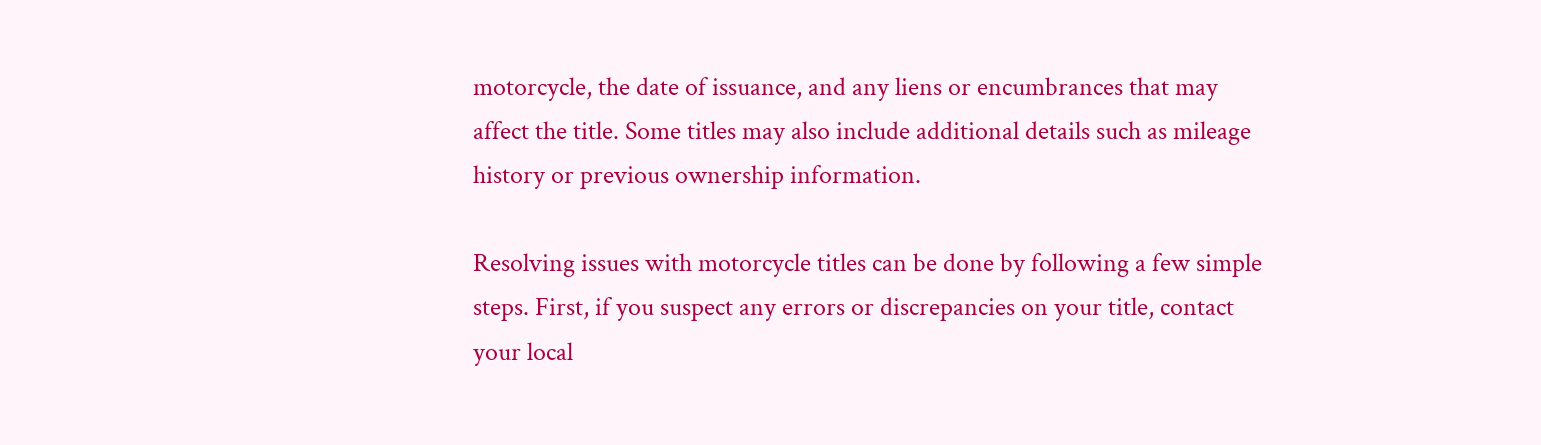motorcycle, the date of issuance, and any liens or encumbrances that may affect the title. Some titles may also include additional details such as mileage history or previous ownership information.

Resolving issues with motorcycle titles can be done by following a few simple steps. First, if you suspect any errors or discrepancies on your title, contact your local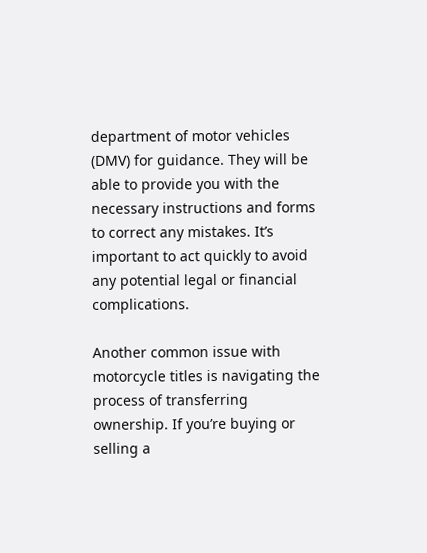department of motor vehicles (DMV) for guidance. They will be able to provide you with the necessary instructions and forms to correct any mistakes. It’s important to act quickly to avoid any potential legal or financial complications.

Another common issue with motorcycle titles is navigating the process of transferring ownership. If you’re buying or selling a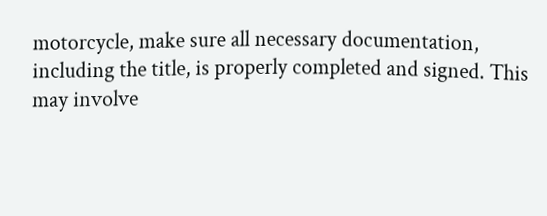motorcycle, make sure all necessary documentation, including the title, is properly completed and signed. This may involve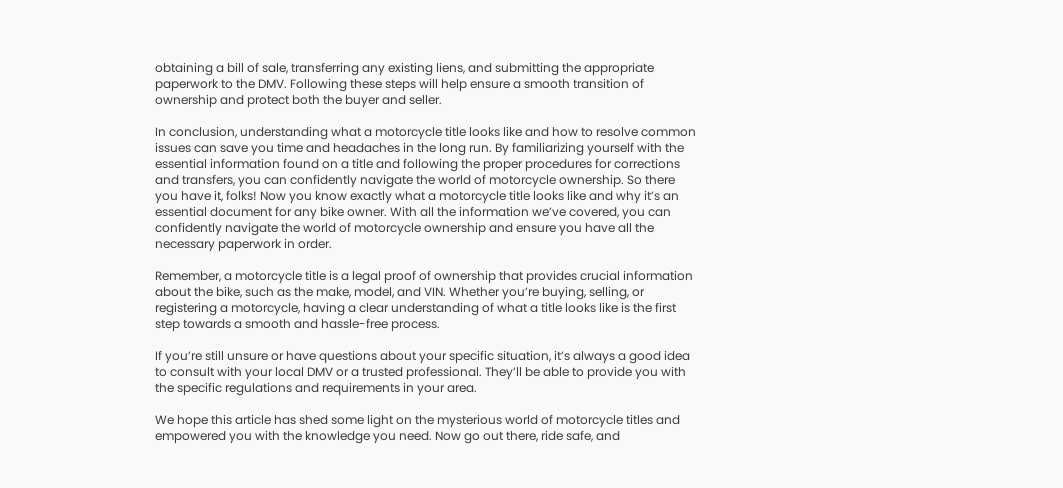obtaining a bill of sale, transferring any existing liens, and submitting the appropriate paperwork to the DMV. Following these steps will help ensure a smooth transition of ownership and protect both the buyer and seller.

In conclusion, understanding what a motorcycle title looks like and how to resolve common issues can save you time and headaches in the long run. By familiarizing yourself with the essential information found on a title and following the proper procedures for corrections and transfers, you can confidently navigate the world of motorcycle ownership. So there you have it, folks! Now you know exactly what a motorcycle title looks like and why it’s an essential document for any bike owner. With all the information we’ve covered, you can confidently navigate the world of motorcycle ownership and ensure you have all the necessary paperwork in order.

Remember, a motorcycle title is a legal proof of ownership that provides crucial information about the bike, such as the make, model, and VIN. Whether you’re buying, selling, or registering a motorcycle, having a clear understanding of what a title looks like is the first step towards a smooth and hassle-free process.

If you’re still unsure or have questions about your specific situation, it’s always a good idea to consult with your local DMV or a trusted professional. They’ll be able to provide you with the specific regulations and requirements in your area.

We hope this article has shed some light on the mysterious world of motorcycle titles and empowered you with the knowledge you need. Now go out there, ride safe, and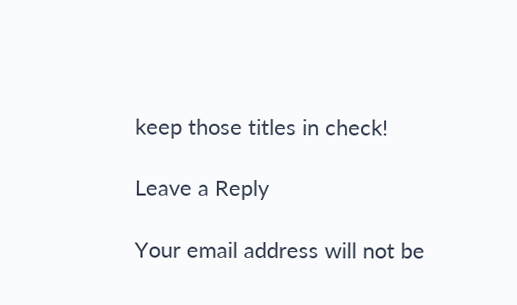keep those titles in check!

Leave a Reply

Your email address will not be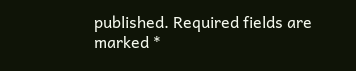published. Required fields are marked *